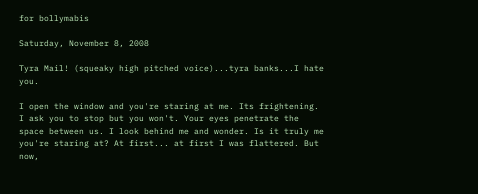for bollymabis

Saturday, November 8, 2008

Tyra Mail! (squeaky high pitched voice)...tyra banks...I hate you.

I open the window and you're staring at me. Its frightening. I ask you to stop but you won't. Your eyes penetrate the space between us. I look behind me and wonder. Is it truly me you're staring at? At first... at first I was flattered. But now,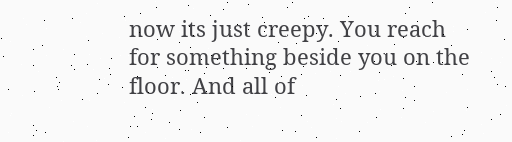now its just creepy. You reach for something beside you on the floor. And all of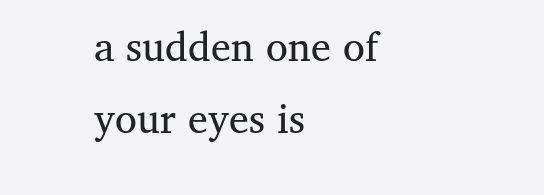a sudden one of your eyes is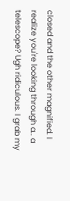closed and the other magnified. I realize you're looking through a.. a telescope? Ugh ridiculous. I grab my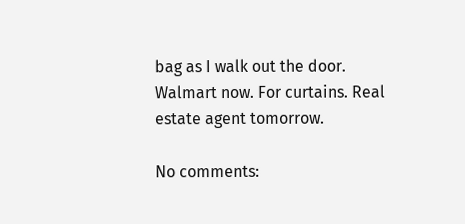bag as I walk out the door. Walmart now. For curtains. Real estate agent tomorrow.

No comments: